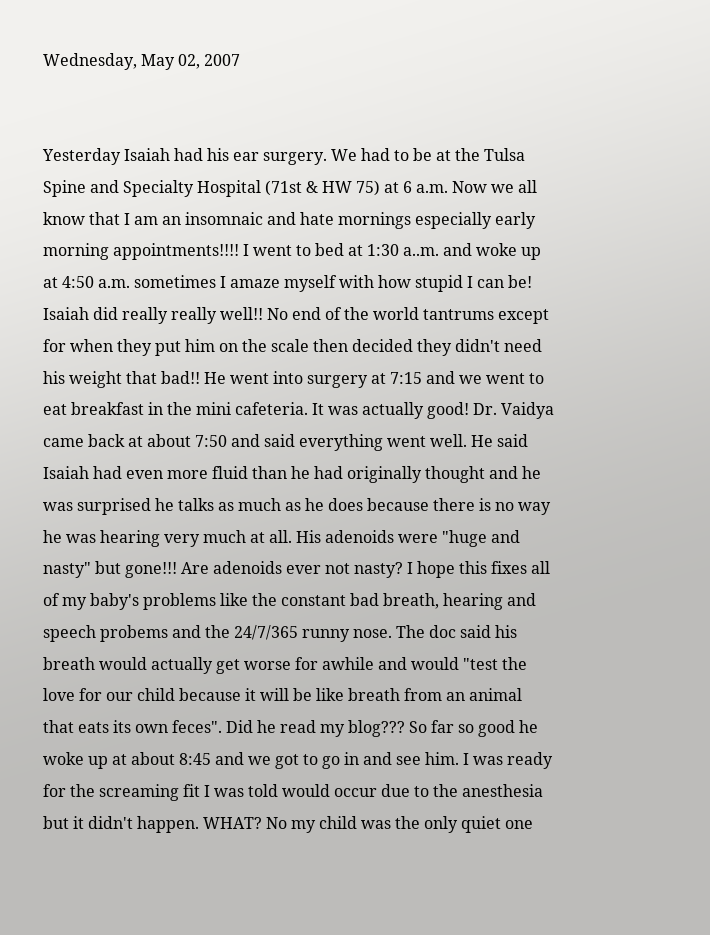Wednesday, May 02, 2007


Yesterday Isaiah had his ear surgery. We had to be at the Tulsa Spine and Specialty Hospital (71st & HW 75) at 6 a.m. Now we all know that I am an insomnaic and hate mornings especially early morning appointments!!!! I went to bed at 1:30 a..m. and woke up at 4:50 a.m. sometimes I amaze myself with how stupid I can be! Isaiah did really really well!! No end of the world tantrums except for when they put him on the scale then decided they didn't need his weight that bad!! He went into surgery at 7:15 and we went to eat breakfast in the mini cafeteria. It was actually good! Dr. Vaidya came back at about 7:50 and said everything went well. He said Isaiah had even more fluid than he had originally thought and he was surprised he talks as much as he does because there is no way he was hearing very much at all. His adenoids were "huge and nasty" but gone!!! Are adenoids ever not nasty? I hope this fixes all of my baby's problems like the constant bad breath, hearing and speech probems and the 24/7/365 runny nose. The doc said his breath would actually get worse for awhile and would "test the love for our child because it will be like breath from an animal that eats its own feces". Did he read my blog??? So far so good he woke up at about 8:45 and we got to go in and see him. I was ready for the screaming fit I was told would occur due to the anesthesia but it didn't happen. WHAT? No my child was the only quiet one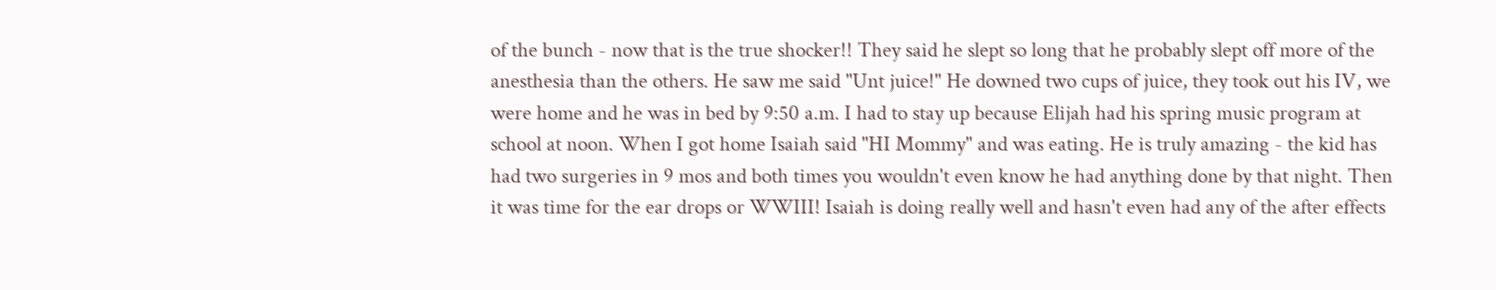of the bunch - now that is the true shocker!! They said he slept so long that he probably slept off more of the anesthesia than the others. He saw me said "Unt juice!" He downed two cups of juice, they took out his IV, we were home and he was in bed by 9:50 a.m. I had to stay up because Elijah had his spring music program at school at noon. When I got home Isaiah said "HI Mommy" and was eating. He is truly amazing - the kid has had two surgeries in 9 mos and both times you wouldn't even know he had anything done by that night. Then it was time for the ear drops or WWIII! Isaiah is doing really well and hasn't even had any of the after effects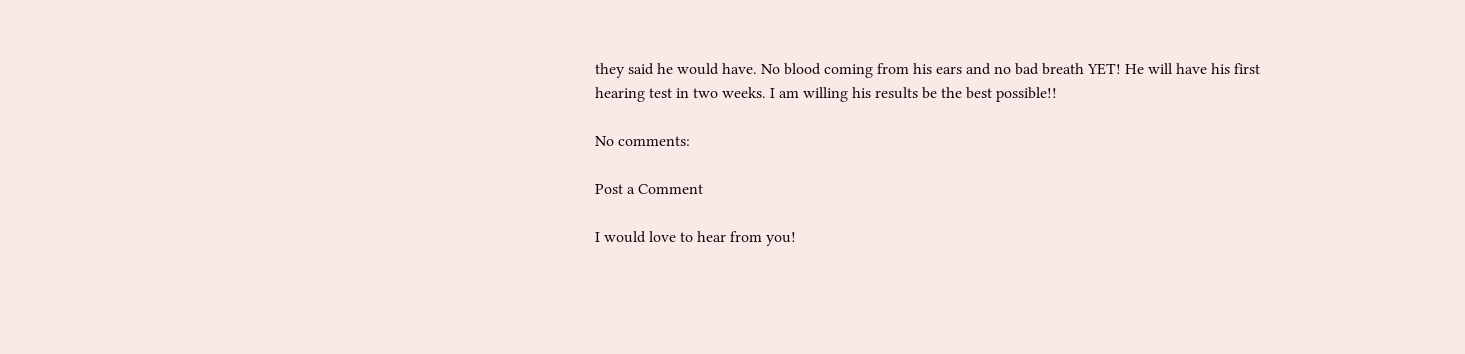they said he would have. No blood coming from his ears and no bad breath YET! He will have his first hearing test in two weeks. I am willing his results be the best possible!!

No comments:

Post a Comment

I would love to hear from you!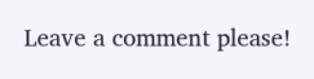Leave a comment please!